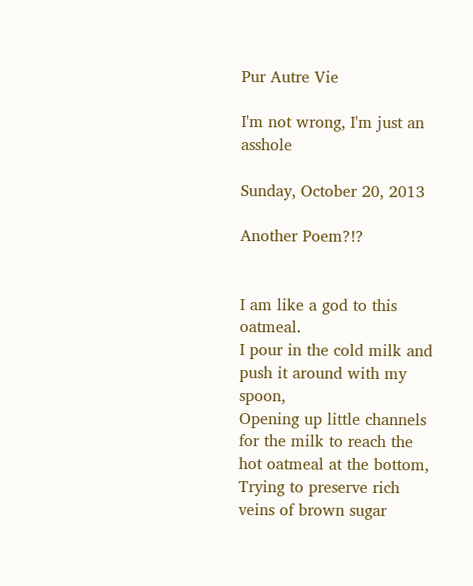Pur Autre Vie

I'm not wrong, I'm just an asshole

Sunday, October 20, 2013

Another Poem?!?


I am like a god to this oatmeal.
I pour in the cold milk and push it around with my spoon,
Opening up little channels for the milk to reach the hot oatmeal at the bottom,
Trying to preserve rich veins of brown sugar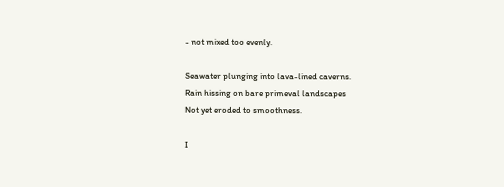- not mixed too evenly.

Seawater plunging into lava-lined caverns.
Rain hissing on bare primeval landscapes
Not yet eroded to smoothness.

I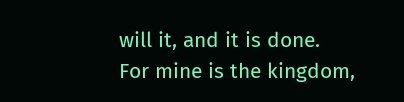will it, and it is done.
For mine is the kingdom,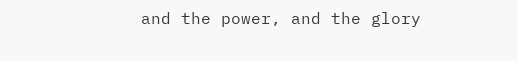and the power, and the glory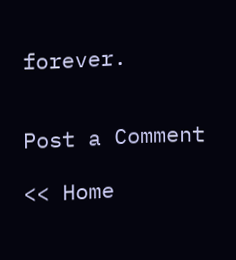forever.


Post a Comment

<< Home